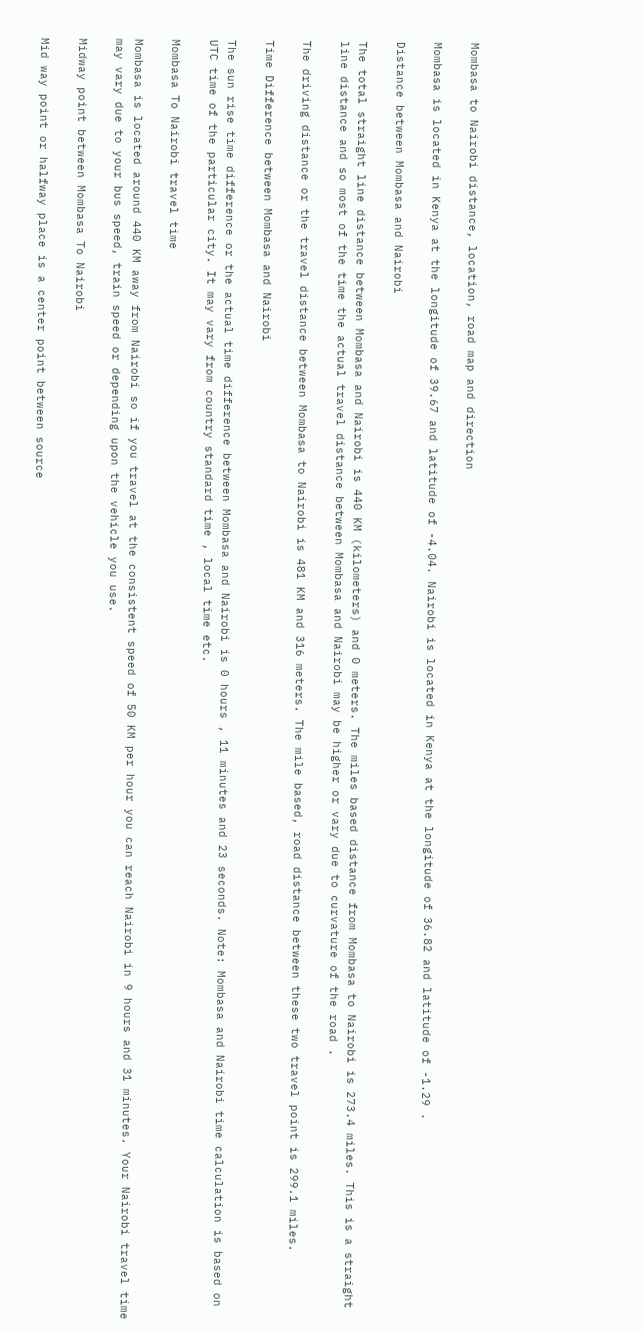Mombasa to Nairobi distance, location, road map and direction

Mombasa is located in Kenya at the longitude of 39.67 and latitude of -4.04. Nairobi is located in Kenya at the longitude of 36.82 and latitude of -1.29 .

Distance between Mombasa and Nairobi

The total straight line distance between Mombasa and Nairobi is 440 KM (kilometers) and 0 meters. The miles based distance from Mombasa to Nairobi is 273.4 miles. This is a straight line distance and so most of the time the actual travel distance between Mombasa and Nairobi may be higher or vary due to curvature of the road .

The driving distance or the travel distance between Mombasa to Nairobi is 481 KM and 316 meters. The mile based, road distance between these two travel point is 299.1 miles.

Time Difference between Mombasa and Nairobi

The sun rise time difference or the actual time difference between Mombasa and Nairobi is 0 hours , 11 minutes and 23 seconds. Note: Mombasa and Nairobi time calculation is based on UTC time of the particular city. It may vary from country standard time , local time etc.

Mombasa To Nairobi travel time

Mombasa is located around 440 KM away from Nairobi so if you travel at the consistent speed of 50 KM per hour you can reach Nairobi in 9 hours and 31 minutes. Your Nairobi travel time may vary due to your bus speed, train speed or depending upon the vehicle you use.

Midway point between Mombasa To Nairobi

Mid way point or halfway place is a center point between source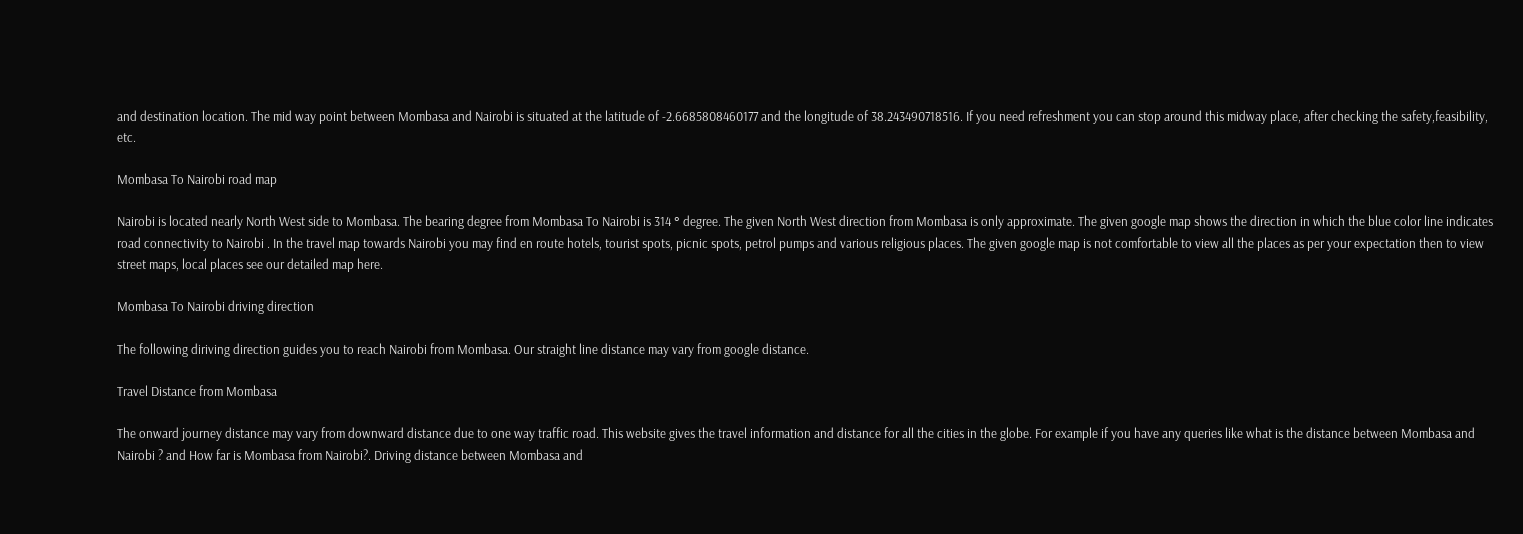and destination location. The mid way point between Mombasa and Nairobi is situated at the latitude of -2.6685808460177 and the longitude of 38.243490718516. If you need refreshment you can stop around this midway place, after checking the safety,feasibility, etc.

Mombasa To Nairobi road map

Nairobi is located nearly North West side to Mombasa. The bearing degree from Mombasa To Nairobi is 314 ° degree. The given North West direction from Mombasa is only approximate. The given google map shows the direction in which the blue color line indicates road connectivity to Nairobi . In the travel map towards Nairobi you may find en route hotels, tourist spots, picnic spots, petrol pumps and various religious places. The given google map is not comfortable to view all the places as per your expectation then to view street maps, local places see our detailed map here.

Mombasa To Nairobi driving direction

The following diriving direction guides you to reach Nairobi from Mombasa. Our straight line distance may vary from google distance.

Travel Distance from Mombasa

The onward journey distance may vary from downward distance due to one way traffic road. This website gives the travel information and distance for all the cities in the globe. For example if you have any queries like what is the distance between Mombasa and Nairobi ? and How far is Mombasa from Nairobi?. Driving distance between Mombasa and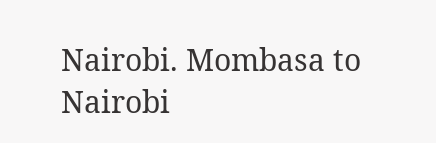Nairobi. Mombasa to Nairobi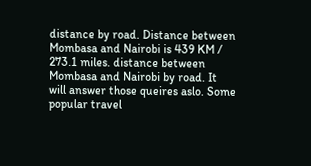distance by road. Distance between Mombasa and Nairobi is 439 KM / 273.1 miles. distance between Mombasa and Nairobi by road. It will answer those queires aslo. Some popular travel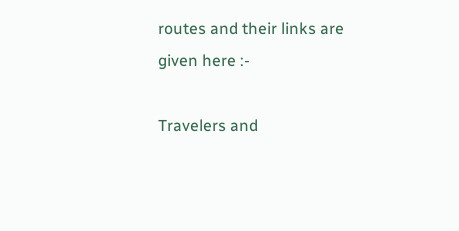routes and their links are given here :-

Travelers and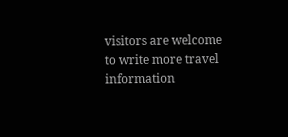visitors are welcome to write more travel information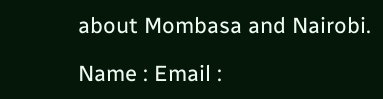about Mombasa and Nairobi.

Name : Email :